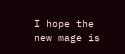I hope the new mage is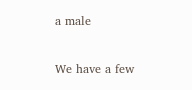a male

We have a few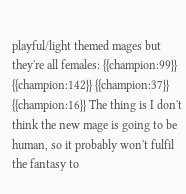playful/light themed mages but they're all females: {{champion:99}} {{champion:142}} {{champion:37}} {{champion:16}} The thing is I don't think the new mage is going to be human, so it probably won't fulfil the fantasy to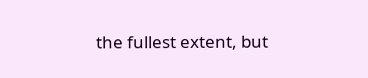the fullest extent, but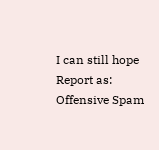I can still hope
Report as:
Offensive Spam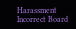Harassment Incorrect Board